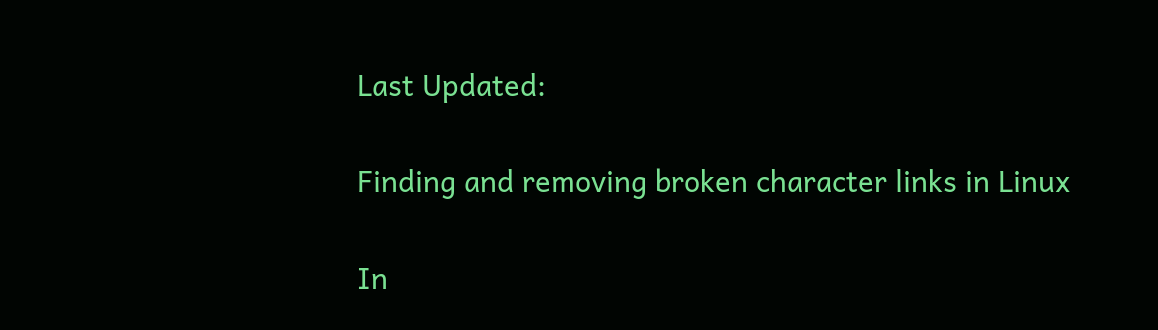Last Updated:

Finding and removing broken character links in Linux

In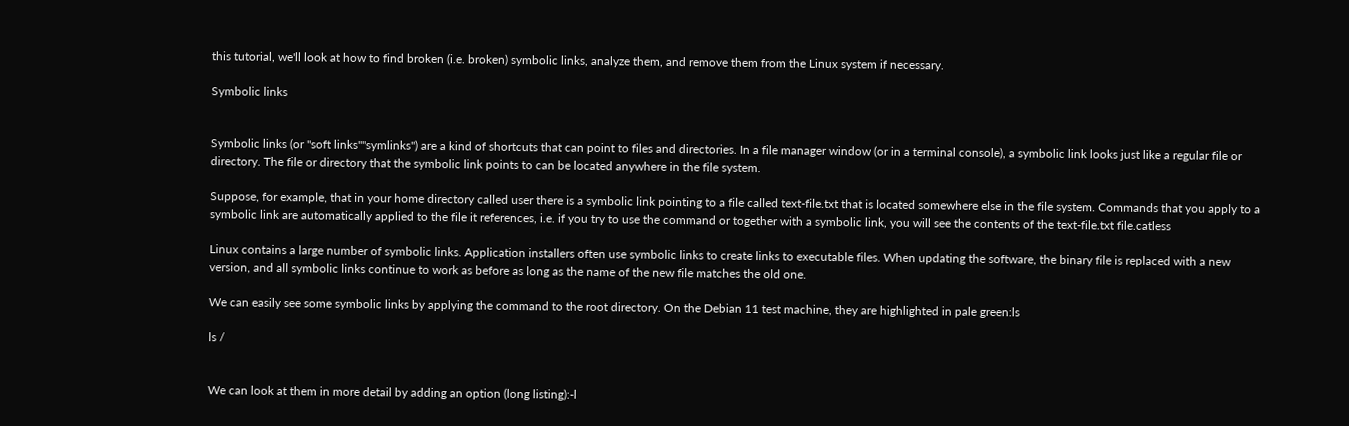this tutorial, we'll look at how to find broken (i.e. broken) symbolic links, analyze them, and remove them from the Linux system if necessary.

Symbolic links


Symbolic links (or "soft links""symlinks") are a kind of shortcuts that can point to files and directories. In a file manager window (or in a terminal console), a symbolic link looks just like a regular file or directory. The file or directory that the symbolic link points to can be located anywhere in the file system.

Suppose, for example, that in your home directory called user there is a symbolic link pointing to a file called text-file.txt that is located somewhere else in the file system. Commands that you apply to a symbolic link are automatically applied to the file it references, i.e. if you try to use the command or together with a symbolic link, you will see the contents of the text-file.txt file.catless

Linux contains a large number of symbolic links. Application installers often use symbolic links to create links to executable files. When updating the software, the binary file is replaced with a new version, and all symbolic links continue to work as before as long as the name of the new file matches the old one.

We can easily see some symbolic links by applying the command to the root directory. On the Debian 11 test machine, they are highlighted in pale green:ls

ls /


We can look at them in more detail by adding an option (long listing):-l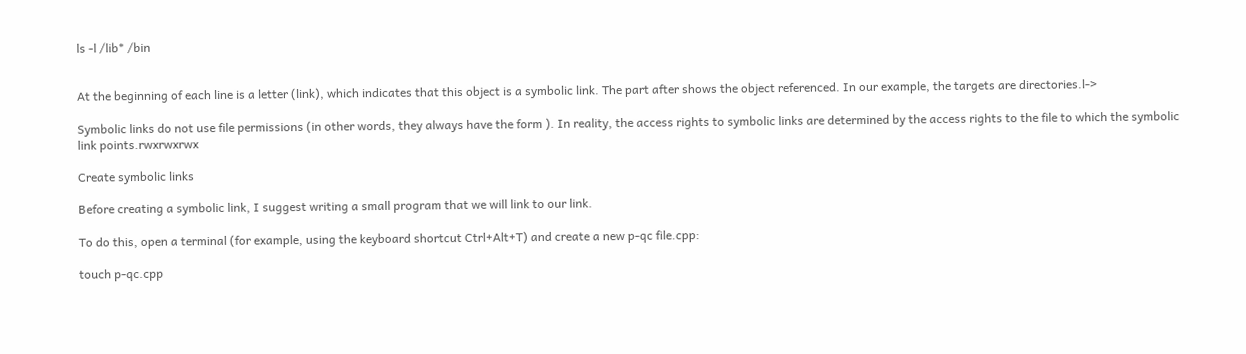ls -l /lib* /bin


At the beginning of each line is a letter (link), which indicates that this object is a symbolic link. The part after shows the object referenced. In our example, the targets are directories.l->

Symbolic links do not use file permissions (in other words, they always have the form ). In reality, the access rights to symbolic links are determined by the access rights to the file to which the symbolic link points.rwxrwxrwx

Create symbolic links

Before creating a symbolic link, I suggest writing a small program that we will link to our link.

To do this, open a terminal (for example, using the keyboard shortcut Ctrl+Alt+T) and create a new p-qc file.cpp:

touch p-qc.cpp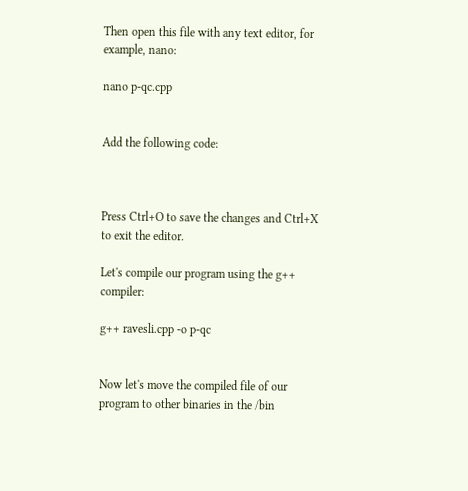Then open this file with any text editor, for example, nano:

nano p-qc.cpp


Add the following code:



Press Ctrl+O to save the changes and Ctrl+X to exit the editor.

Let's compile our program using the g++ compiler:

g++ ravesli.cpp -o p-qc


Now let's move the compiled file of our program to other binaries in the /bin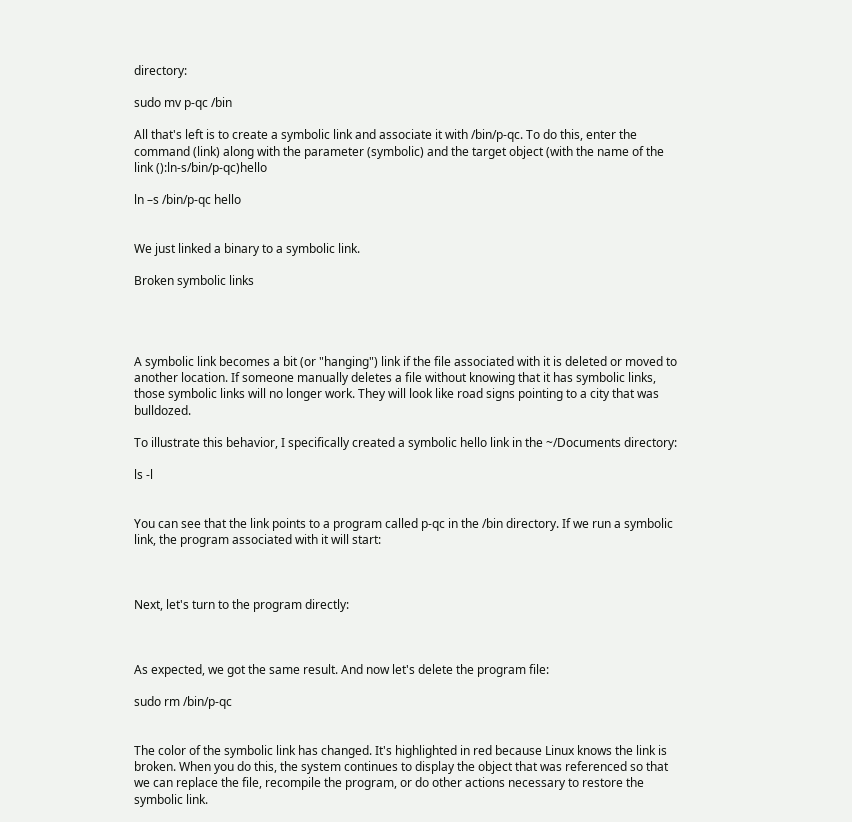directory:

sudo mv p-qc /bin

All that's left is to create a symbolic link and associate it with /bin/p-qc. To do this, enter the command (link) along with the parameter (symbolic) and the target object (with the name of the link ():ln-s/bin/p-qc)hello

ln –s /bin/p-qc hello


We just linked a binary to a symbolic link.

Broken symbolic links




A symbolic link becomes a bit (or "hanging") link if the file associated with it is deleted or moved to another location. If someone manually deletes a file without knowing that it has symbolic links, those symbolic links will no longer work. They will look like road signs pointing to a city that was bulldozed.

To illustrate this behavior, I specifically created a symbolic hello link in the ~/Documents directory:

ls -l


You can see that the link points to a program called p-qc in the /bin directory. If we run a symbolic link, the program associated with it will start:



Next, let's turn to the program directly:



As expected, we got the same result. And now let's delete the program file:

sudo rm /bin/p-qc


The color of the symbolic link has changed. It's highlighted in red because Linux knows the link is broken. When you do this, the system continues to display the object that was referenced so that we can replace the file, recompile the program, or do other actions necessary to restore the symbolic link.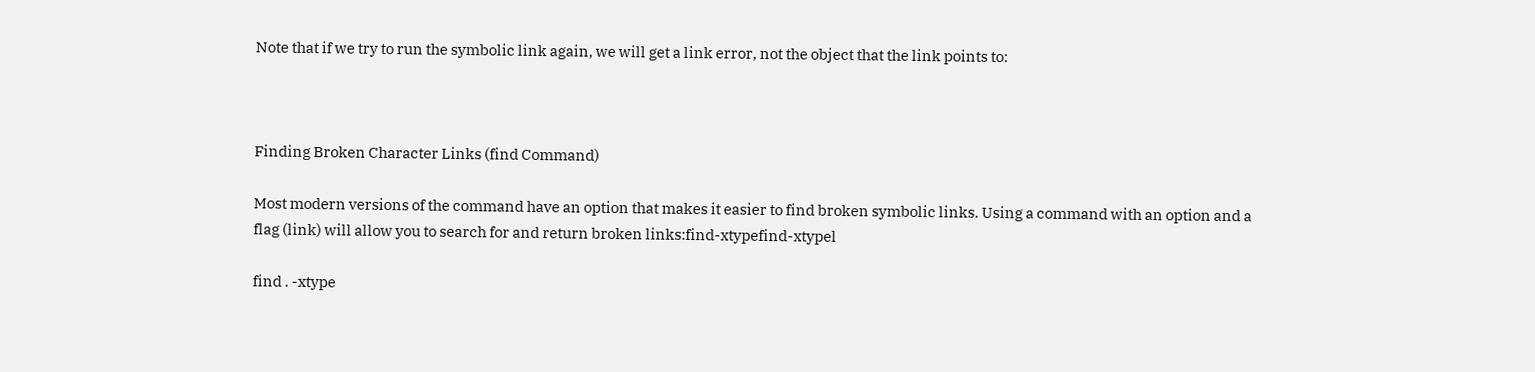Note that if we try to run the symbolic link again, we will get a link error, not the object that the link points to:



Finding Broken Character Links (find Command)

Most modern versions of the command have an option that makes it easier to find broken symbolic links. Using a command with an option and a flag (link) will allow you to search for and return broken links:find-xtypefind-xtypel

find . -xtype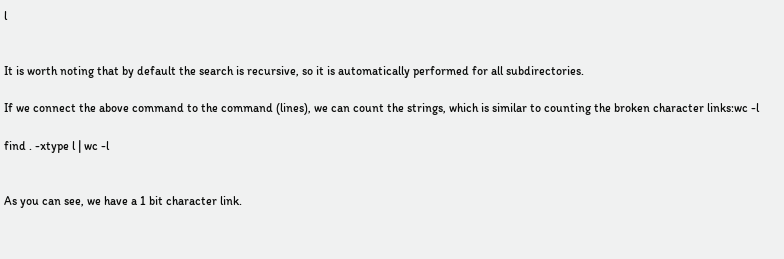l


It is worth noting that by default the search is recursive, so it is automatically performed for all subdirectories.

If we connect the above command to the command (lines), we can count the strings, which is similar to counting the broken character links:wc -l

find . -xtype l | wc -l


As you can see, we have a 1 bit character link.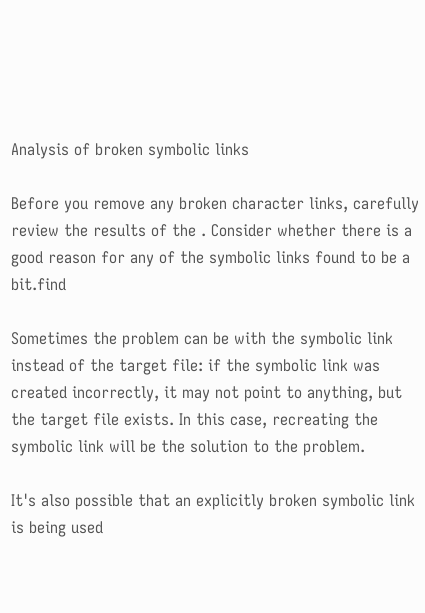Analysis of broken symbolic links

Before you remove any broken character links, carefully review the results of the . Consider whether there is a good reason for any of the symbolic links found to be a bit.find

Sometimes the problem can be with the symbolic link instead of the target file: if the symbolic link was created incorrectly, it may not point to anything, but the target file exists. In this case, recreating the symbolic link will be the solution to the problem.

It's also possible that an explicitly broken symbolic link is being used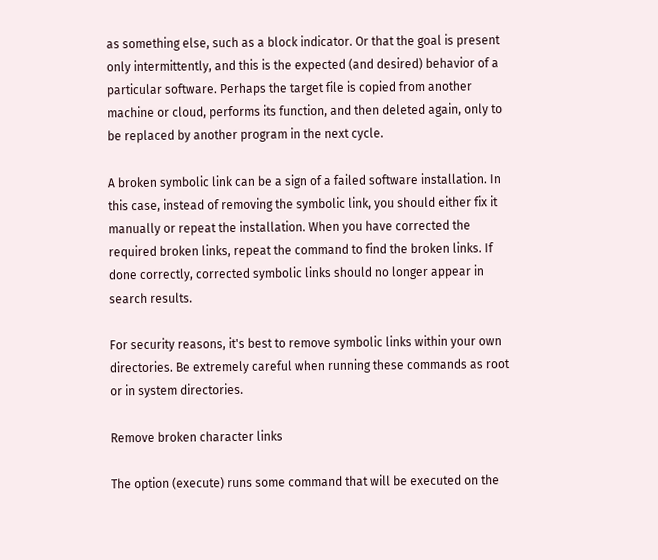as something else, such as a block indicator. Or that the goal is present only intermittently, and this is the expected (and desired) behavior of a particular software. Perhaps the target file is copied from another machine or cloud, performs its function, and then deleted again, only to be replaced by another program in the next cycle.

A broken symbolic link can be a sign of a failed software installation. In this case, instead of removing the symbolic link, you should either fix it manually or repeat the installation. When you have corrected the required broken links, repeat the command to find the broken links. If done correctly, corrected symbolic links should no longer appear in search results.

For security reasons, it's best to remove symbolic links within your own directories. Be extremely careful when running these commands as root or in system directories.

Remove broken character links

The option (execute) runs some command that will be executed on the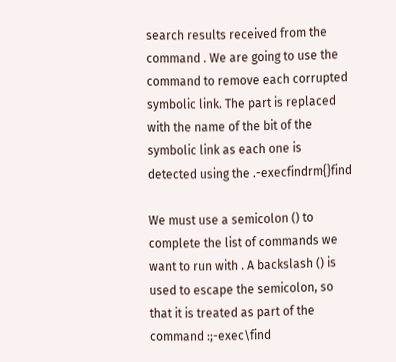search results received from the command . We are going to use the command to remove each corrupted symbolic link. The part is replaced with the name of the bit of the symbolic link as each one is detected using the .-execfindrm{}find

We must use a semicolon () to complete the list of commands we want to run with . A backslash () is used to escape the semicolon, so that it is treated as part of the command :;-exec\find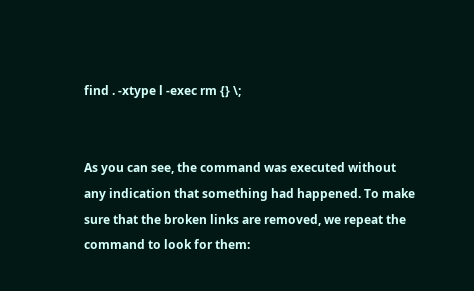find . -xtype l -exec rm {} \;


As you can see, the command was executed without any indication that something had happened. To make sure that the broken links are removed, we repeat the command to look for them: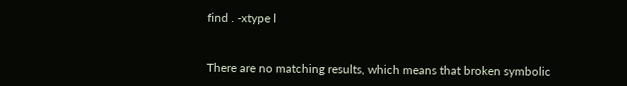find . -xtype l


There are no matching results, which means that broken symbolic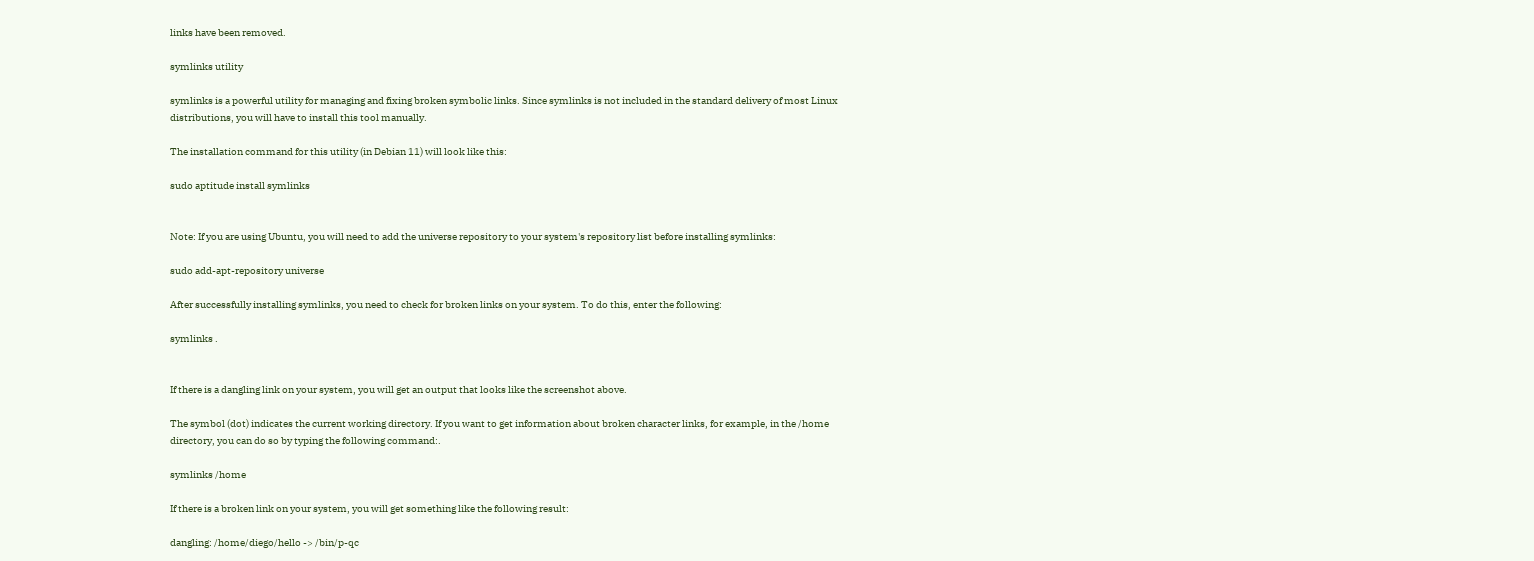links have been removed.

symlinks utility

symlinks is a powerful utility for managing and fixing broken symbolic links. Since symlinks is not included in the standard delivery of most Linux distributions, you will have to install this tool manually.

The installation command for this utility (in Debian 11) will look like this:

sudo aptitude install symlinks


Note: If you are using Ubuntu, you will need to add the universe repository to your system's repository list before installing symlinks:

sudo add-apt-repository universe

After successfully installing symlinks, you need to check for broken links on your system. To do this, enter the following:

symlinks .


If there is a dangling link on your system, you will get an output that looks like the screenshot above.

The symbol (dot) indicates the current working directory. If you want to get information about broken character links, for example, in the /home directory, you can do so by typing the following command:.

symlinks /home

If there is a broken link on your system, you will get something like the following result:

dangling: /home/diego/hello -> /bin/p-qc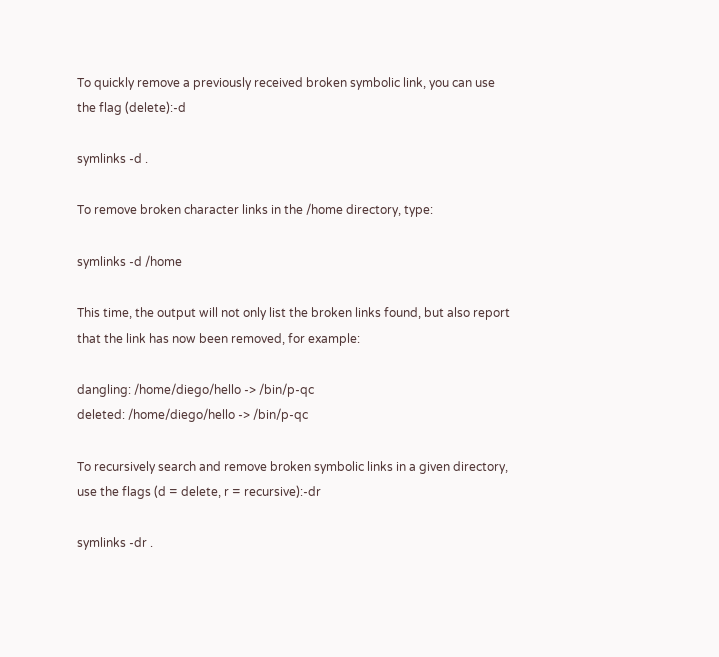To quickly remove a previously received broken symbolic link, you can use the flag (delete):-d

symlinks -d .

To remove broken character links in the /home directory, type:

symlinks -d /home

This time, the output will not only list the broken links found, but also report that the link has now been removed, for example:

dangling: /home/diego/hello -> /bin/p-qc
deleted: /home/diego/hello -> /bin/p-qc

To recursively search and remove broken symbolic links in a given directory, use the flags (d = delete, r = recursive):-dr

symlinks -dr .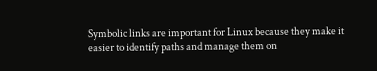Symbolic links are important for Linux because they make it easier to identify paths and manage them on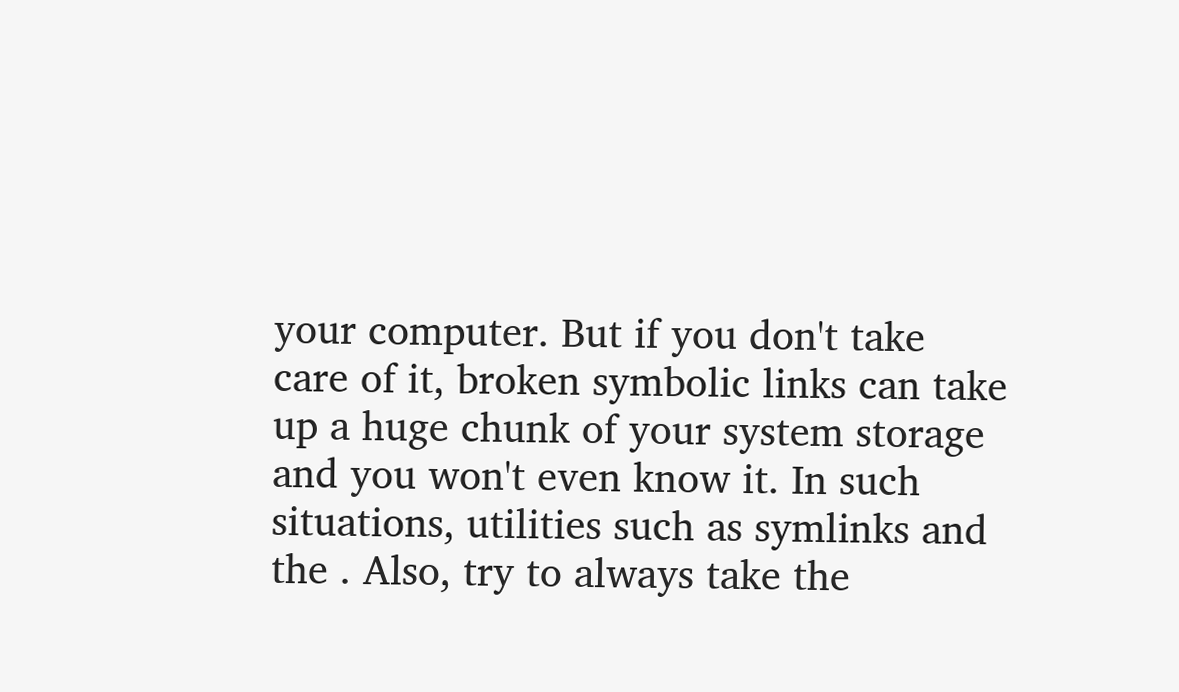your computer. But if you don't take care of it, broken symbolic links can take up a huge chunk of your system storage and you won't even know it. In such situations, utilities such as symlinks and the . Also, try to always take the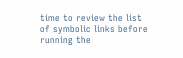time to review the list of symbolic links before running the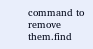command to remove them.find